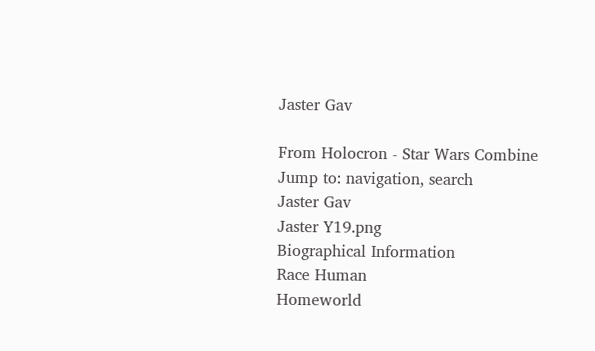Jaster Gav

From Holocron - Star Wars Combine
Jump to: navigation, search
Jaster Gav
Jaster Y19.png
Biographical Information
Race Human
Homeworld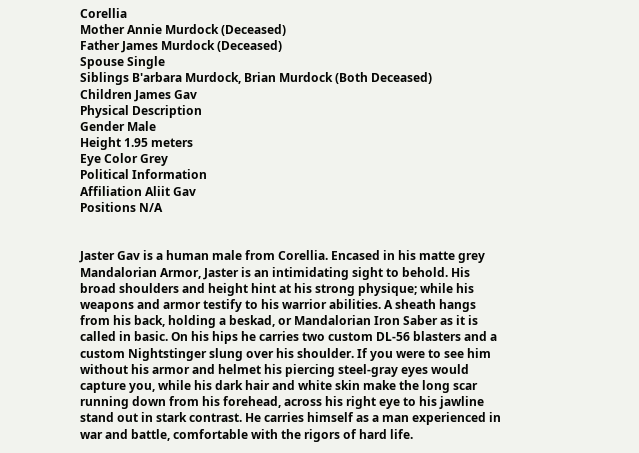Corellia
Mother Annie Murdock (Deceased)
Father James Murdock (Deceased)
Spouse Single
Siblings B'arbara Murdock, Brian Murdock (Both Deceased)
Children James Gav
Physical Description
Gender Male
Height 1.95 meters
Eye Color Grey
Political Information
Affiliation Aliit Gav
Positions N/A


Jaster Gav is a human male from Corellia. Encased in his matte grey Mandalorian Armor, Jaster is an intimidating sight to behold. His broad shoulders and height hint at his strong physique; while his weapons and armor testify to his warrior abilities. A sheath hangs from his back, holding a beskad, or Mandalorian Iron Saber as it is called in basic. On his hips he carries two custom DL-56 blasters and a custom Nightstinger slung over his shoulder. If you were to see him without his armor and helmet his piercing steel-gray eyes would capture you, while his dark hair and white skin make the long scar running down from his forehead, across his right eye to his jawline stand out in stark contrast. He carries himself as a man experienced in war and battle, comfortable with the rigors of hard life.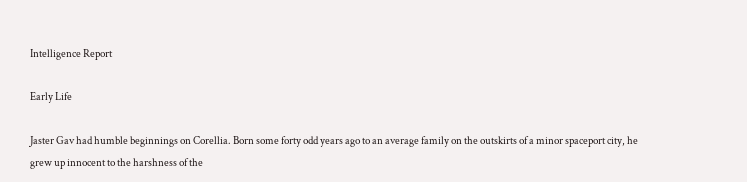Intelligence Report

Early Life

Jaster Gav had humble beginnings on Corellia. Born some forty odd years ago to an average family on the outskirts of a minor spaceport city, he grew up innocent to the harshness of the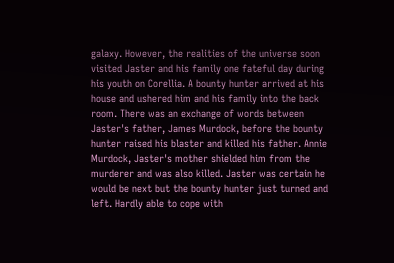galaxy. However, the realities of the universe soon visited Jaster and his family one fateful day during his youth on Corellia. A bounty hunter arrived at his house and ushered him and his family into the back room. There was an exchange of words between Jaster's father, James Murdock, before the bounty hunter raised his blaster and killed his father. Annie Murdock, Jaster's mother shielded him from the murderer and was also killed. Jaster was certain he would be next but the bounty hunter just turned and left. Hardly able to cope with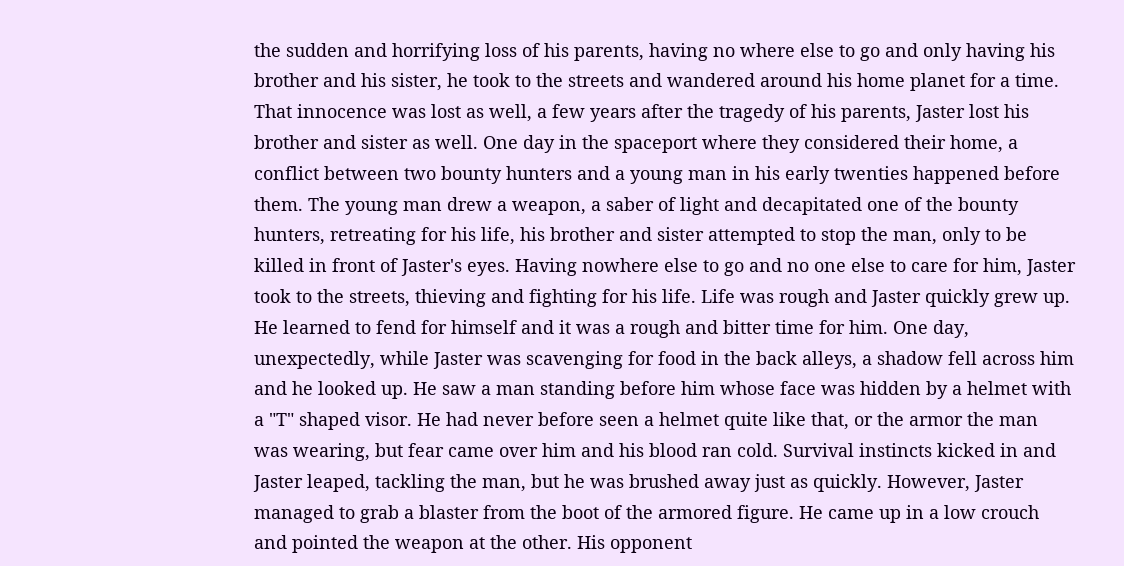the sudden and horrifying loss of his parents, having no where else to go and only having his brother and his sister, he took to the streets and wandered around his home planet for a time. That innocence was lost as well, a few years after the tragedy of his parents, Jaster lost his brother and sister as well. One day in the spaceport where they considered their home, a conflict between two bounty hunters and a young man in his early twenties happened before them. The young man drew a weapon, a saber of light and decapitated one of the bounty hunters, retreating for his life, his brother and sister attempted to stop the man, only to be killed in front of Jaster's eyes. Having nowhere else to go and no one else to care for him, Jaster took to the streets, thieving and fighting for his life. Life was rough and Jaster quickly grew up. He learned to fend for himself and it was a rough and bitter time for him. One day, unexpectedly, while Jaster was scavenging for food in the back alleys, a shadow fell across him and he looked up. He saw a man standing before him whose face was hidden by a helmet with a "T" shaped visor. He had never before seen a helmet quite like that, or the armor the man was wearing, but fear came over him and his blood ran cold. Survival instincts kicked in and Jaster leaped, tackling the man, but he was brushed away just as quickly. However, Jaster managed to grab a blaster from the boot of the armored figure. He came up in a low crouch and pointed the weapon at the other. His opponent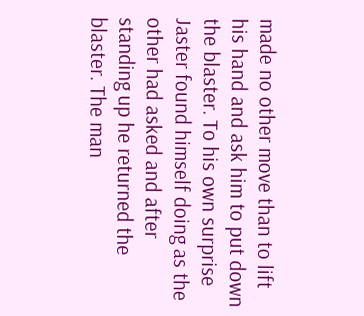made no other move than to lift his hand and ask him to put down the blaster. To his own surprise Jaster found himself doing as the other had asked and after standing up he returned the blaster. The man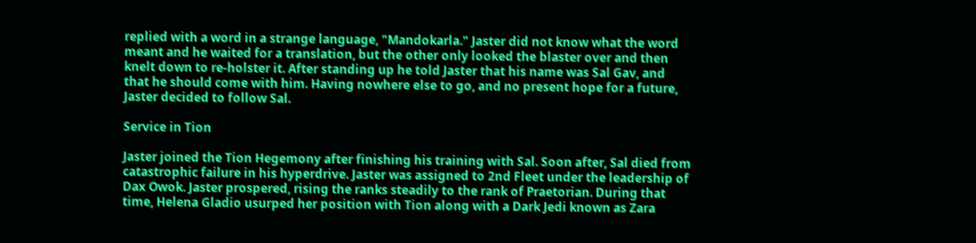replied with a word in a strange language, "Mandokarla." Jaster did not know what the word meant and he waited for a translation, but the other only looked the blaster over and then knelt down to re-holster it. After standing up he told Jaster that his name was Sal Gav, and that he should come with him. Having nowhere else to go, and no present hope for a future, Jaster decided to follow Sal.

Service in Tion

Jaster joined the Tion Hegemony after finishing his training with Sal. Soon after, Sal died from catastrophic failure in his hyperdrive. Jaster was assigned to 2nd Fleet under the leadership of Dax Owok. Jaster prospered, rising the ranks steadily to the rank of Praetorian. During that time, Helena Gladio usurped her position with Tion along with a Dark Jedi known as Zara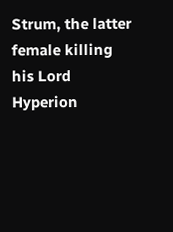Strum, the latter female killing his Lord Hyperion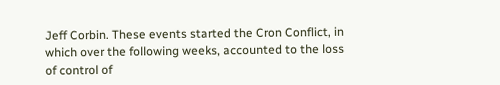Jeff Corbin. These events started the Cron Conflict, in which over the following weeks, accounted to the loss of control of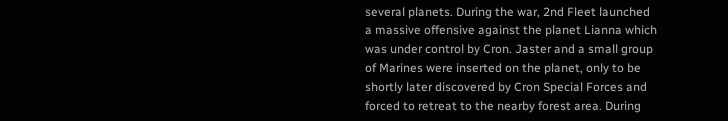several planets. During the war, 2nd Fleet launched a massive offensive against the planet Lianna which was under control by Cron. Jaster and a small group of Marines were inserted on the planet, only to be shortly later discovered by Cron Special Forces and forced to retreat to the nearby forest area. During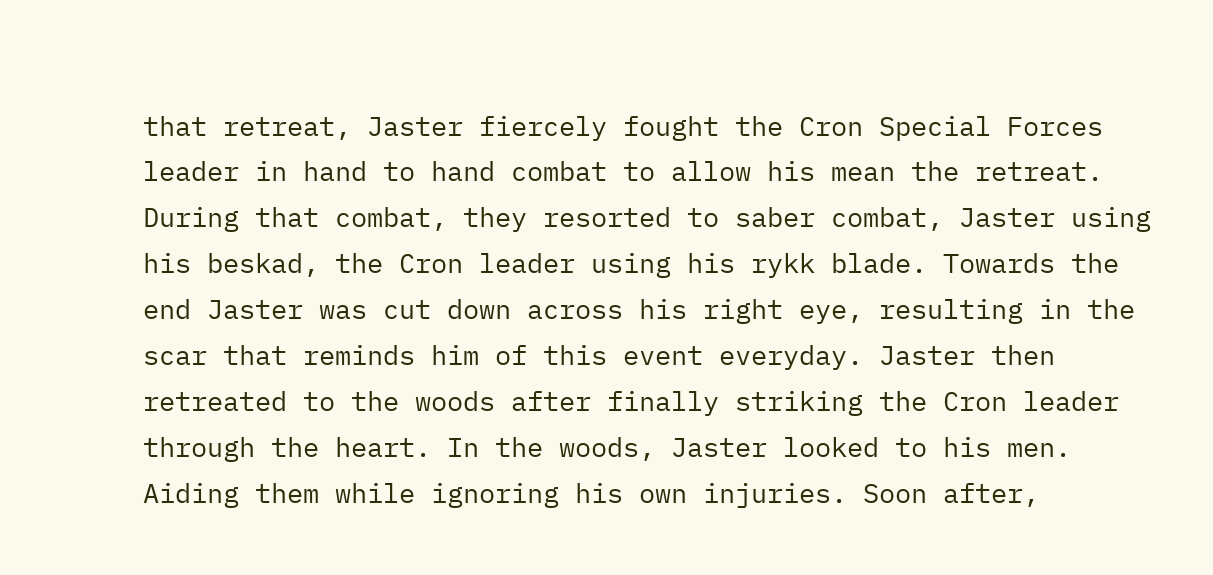that retreat, Jaster fiercely fought the Cron Special Forces leader in hand to hand combat to allow his mean the retreat. During that combat, they resorted to saber combat, Jaster using his beskad, the Cron leader using his rykk blade. Towards the end Jaster was cut down across his right eye, resulting in the scar that reminds him of this event everyday. Jaster then retreated to the woods after finally striking the Cron leader through the heart. In the woods, Jaster looked to his men. Aiding them while ignoring his own injuries. Soon after,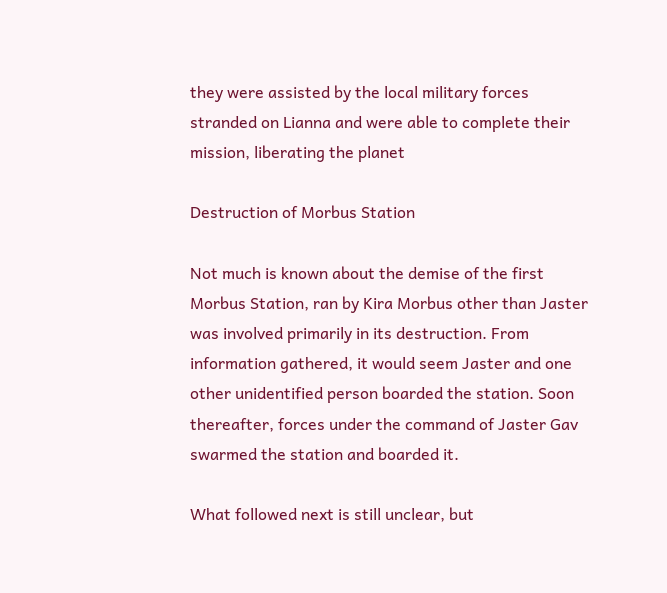they were assisted by the local military forces stranded on Lianna and were able to complete their mission, liberating the planet

Destruction of Morbus Station

Not much is known about the demise of the first Morbus Station, ran by Kira Morbus other than Jaster was involved primarily in its destruction. From information gathered, it would seem Jaster and one other unidentified person boarded the station. Soon thereafter, forces under the command of Jaster Gav swarmed the station and boarded it.

What followed next is still unclear, but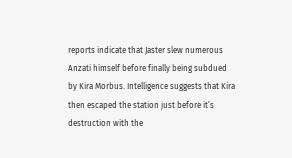reports indicate that Jaster slew numerous Anzati himself before finally being subdued by Kira Morbus. Intelligence suggests that Kira then escaped the station just before it’s destruction with the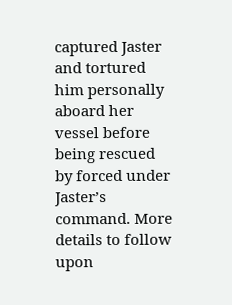captured Jaster and tortured him personally aboard her vessel before being rescued by forced under Jaster’s command. More details to follow upon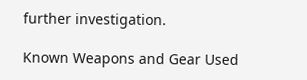further investigation.

Known Weapons and Gear Used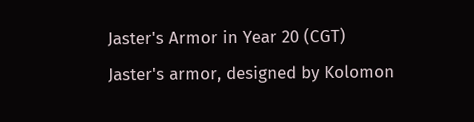Jaster's Armor in Year 20 (CGT)
Jaster's armor, designed by Kolomon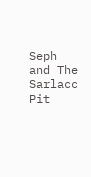Seph and The Sarlacc Pit